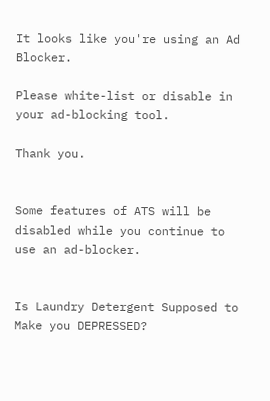It looks like you're using an Ad Blocker.

Please white-list or disable in your ad-blocking tool.

Thank you.


Some features of ATS will be disabled while you continue to use an ad-blocker.


Is Laundry Detergent Supposed to Make you DEPRESSED?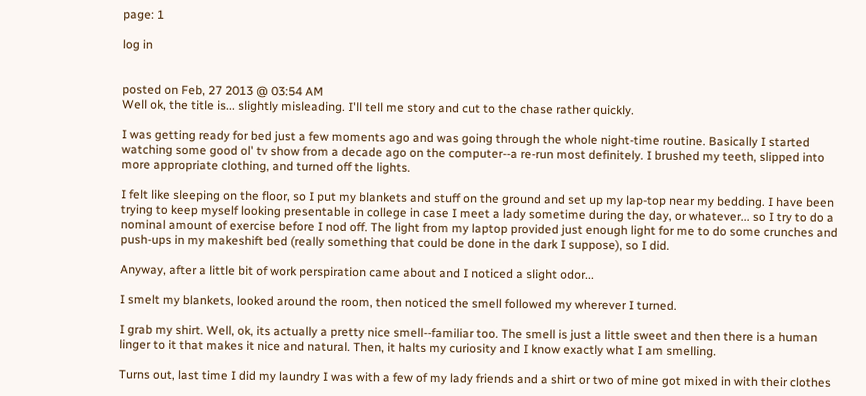page: 1

log in


posted on Feb, 27 2013 @ 03:54 AM
Well ok, the title is... slightly misleading. I'll tell me story and cut to the chase rather quickly.

I was getting ready for bed just a few moments ago and was going through the whole night-time routine. Basically I started watching some good ol' tv show from a decade ago on the computer--a re-run most definitely. I brushed my teeth, slipped into more appropriate clothing, and turned off the lights.

I felt like sleeping on the floor, so I put my blankets and stuff on the ground and set up my lap-top near my bedding. I have been trying to keep myself looking presentable in college in case I meet a lady sometime during the day, or whatever... so I try to do a nominal amount of exercise before I nod off. The light from my laptop provided just enough light for me to do some crunches and push-ups in my makeshift bed (really something that could be done in the dark I suppose), so I did.

Anyway, after a little bit of work perspiration came about and I noticed a slight odor...

I smelt my blankets, looked around the room, then noticed the smell followed my wherever I turned.

I grab my shirt. Well, ok, its actually a pretty nice smell--familiar too. The smell is just a little sweet and then there is a human linger to it that makes it nice and natural. Then, it halts my curiosity and I know exactly what I am smelling.

Turns out, last time I did my laundry I was with a few of my lady friends and a shirt or two of mine got mixed in with their clothes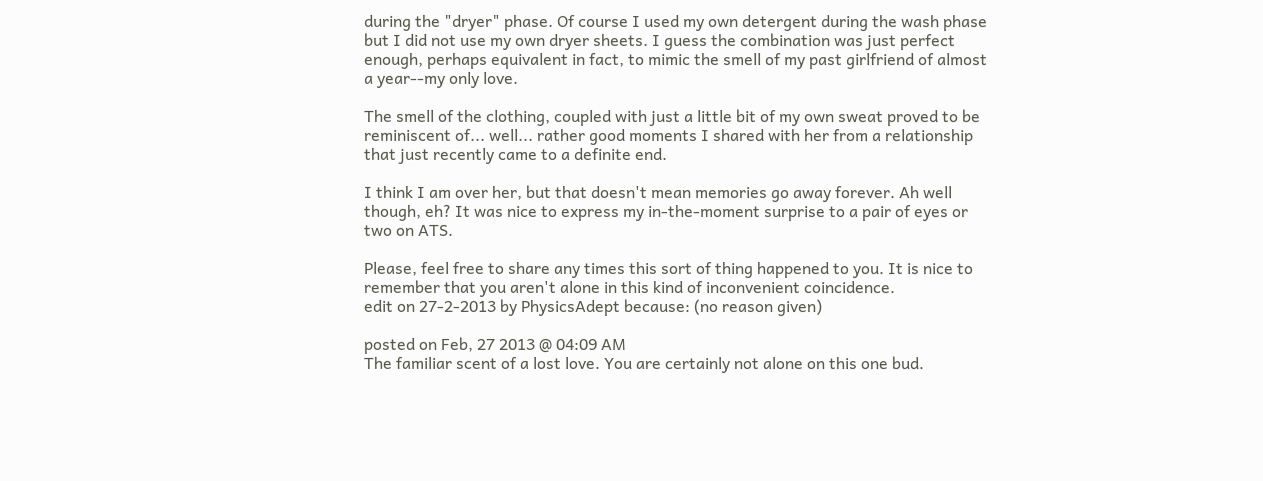during the "dryer" phase. Of course I used my own detergent during the wash phase but I did not use my own dryer sheets. I guess the combination was just perfect enough, perhaps equivalent in fact, to mimic the smell of my past girlfriend of almost a year--my only love.

The smell of the clothing, coupled with just a little bit of my own sweat proved to be reminiscent of... well... rather good moments I shared with her from a relationship that just recently came to a definite end.

I think I am over her, but that doesn't mean memories go away forever. Ah well though, eh? It was nice to express my in-the-moment surprise to a pair of eyes or two on ATS.

Please, feel free to share any times this sort of thing happened to you. It is nice to remember that you aren't alone in this kind of inconvenient coincidence.
edit on 27-2-2013 by PhysicsAdept because: (no reason given)

posted on Feb, 27 2013 @ 04:09 AM
The familiar scent of a lost love. You are certainly not alone on this one bud.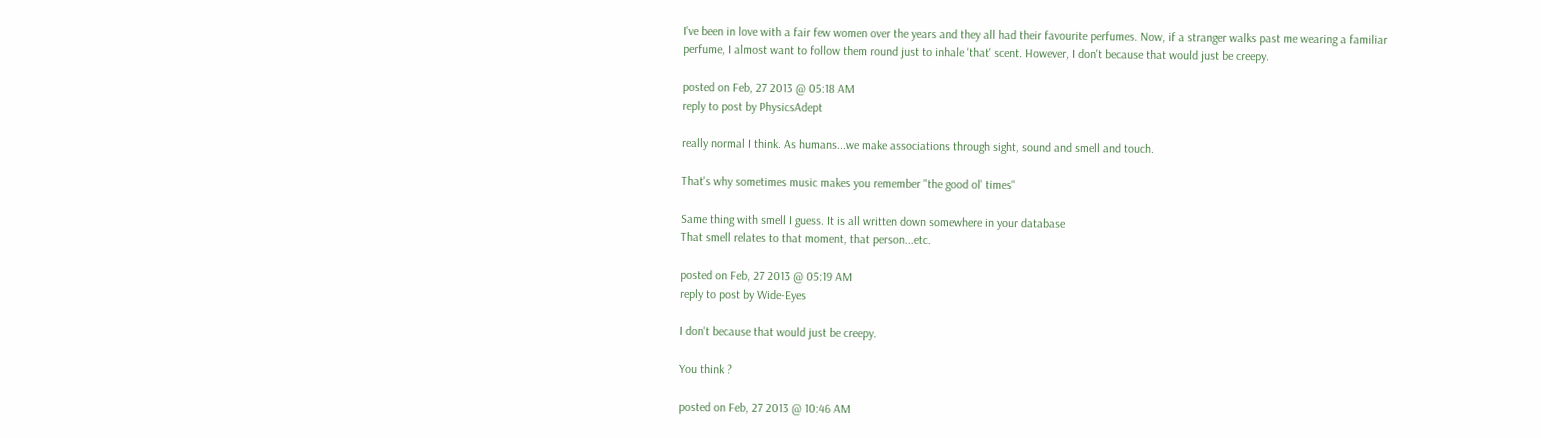I've been in love with a fair few women over the years and they all had their favourite perfumes. Now, if a stranger walks past me wearing a familiar perfume, I almost want to follow them round just to inhale 'that' scent. However, I don't because that would just be creepy.

posted on Feb, 27 2013 @ 05:18 AM
reply to post by PhysicsAdept

really normal I think. As humans...we make associations through sight, sound and smell and touch.

That's why sometimes music makes you remember "the good ol' times"

Same thing with smell I guess. It is all written down somewhere in your database
That smell relates to that moment, that person...etc.

posted on Feb, 27 2013 @ 05:19 AM
reply to post by Wide-Eyes

I don't because that would just be creepy.

You think ?

posted on Feb, 27 2013 @ 10:46 AM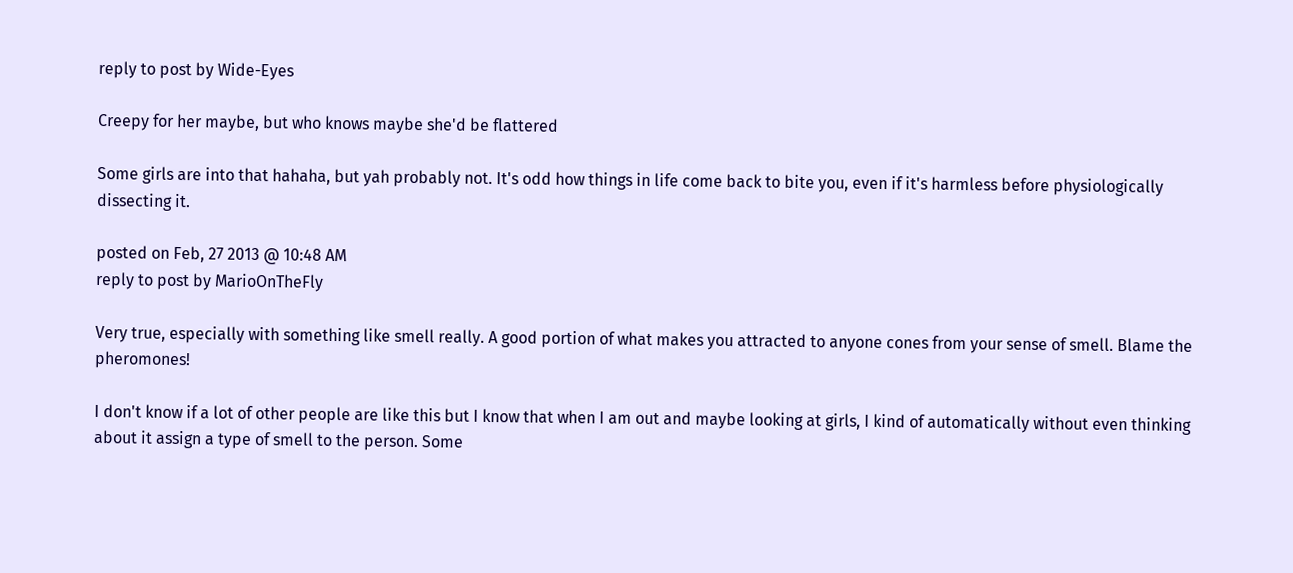reply to post by Wide-Eyes

Creepy for her maybe, but who knows maybe she'd be flattered

Some girls are into that hahaha, but yah probably not. It's odd how things in life come back to bite you, even if it's harmless before physiologically dissecting it.

posted on Feb, 27 2013 @ 10:48 AM
reply to post by MarioOnTheFly

Very true, especially with something like smell really. A good portion of what makes you attracted to anyone cones from your sense of smell. Blame the pheromones!

I don't know if a lot of other people are like this but I know that when I am out and maybe looking at girls, I kind of automatically without even thinking about it assign a type of smell to the person. Some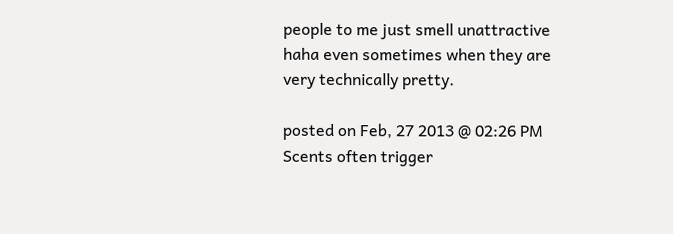people to me just smell unattractive haha even sometimes when they are very technically pretty.

posted on Feb, 27 2013 @ 02:26 PM
Scents often trigger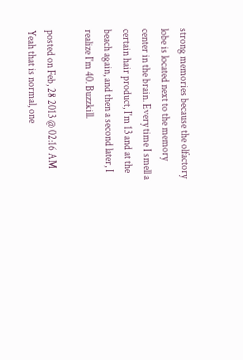strong memories because the olfactory lobe is located next to the memory center in the brain. Every time I smell a certain hair product, I'm 13 and at the beach again, and then a second later, I realize I'm 40. Buzzkill.

posted on Feb, 28 2013 @ 02:16 AM
Yeah that is normal, one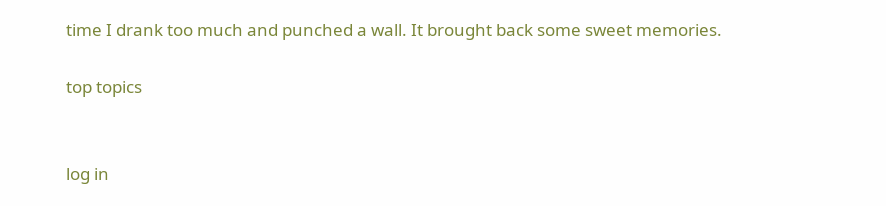time I drank too much and punched a wall. It brought back some sweet memories.

top topics


log in